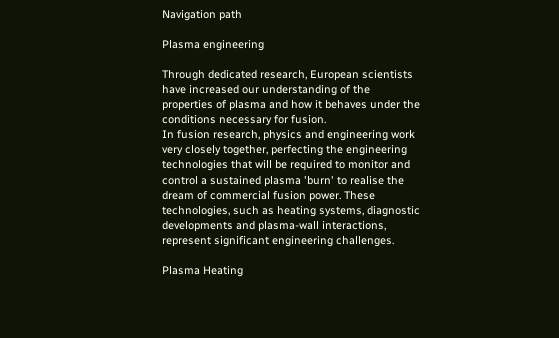Navigation path

Plasma engineering

Through dedicated research, European scientists have increased our understanding of the properties of plasma and how it behaves under the conditions necessary for fusion.
In fusion research, physics and engineering work very closely together, perfecting the engineering technologies that will be required to monitor and control a sustained plasma 'burn' to realise the dream of commercial fusion power. These technologies, such as heating systems, diagnostic developments and plasma-wall interactions, represent significant engineering challenges.

Plasma Heating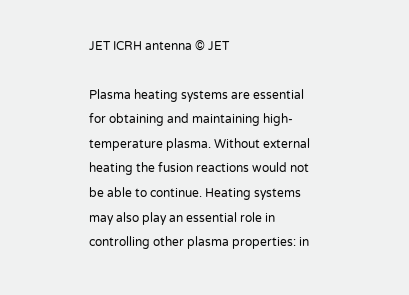JET ICRH antenna © JET

Plasma heating systems are essential for obtaining and maintaining high-temperature plasma. Without external heating the fusion reactions would not be able to continue. Heating systems may also play an essential role in controlling other plasma properties: in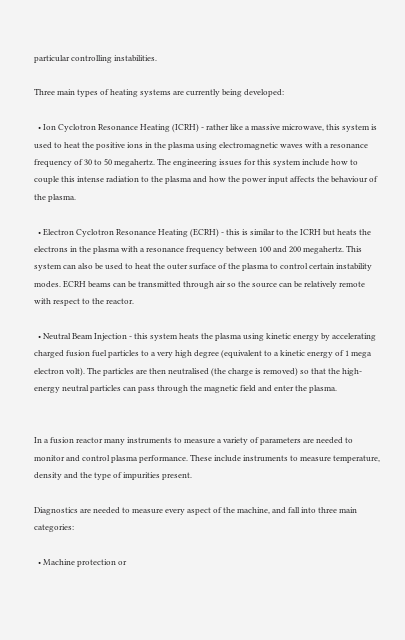particular controlling instabilities.

Three main types of heating systems are currently being developed:

  • Ion Cyclotron Resonance Heating (ICRH) - rather like a massive microwave, this system is used to heat the positive ions in the plasma using electromagnetic waves with a resonance frequency of 30 to 50 megahertz. The engineering issues for this system include how to couple this intense radiation to the plasma and how the power input affects the behaviour of the plasma.

  • Electron Cyclotron Resonance Heating (ECRH) - this is similar to the ICRH but heats the electrons in the plasma with a resonance frequency between 100 and 200 megahertz. This system can also be used to heat the outer surface of the plasma to control certain instability modes. ECRH beams can be transmitted through air so the source can be relatively remote with respect to the reactor.

  • Neutral Beam Injection - this system heats the plasma using kinetic energy by accelerating charged fusion fuel particles to a very high degree (equivalent to a kinetic energy of 1 mega electron volt). The particles are then neutralised (the charge is removed) so that the high-energy neutral particles can pass through the magnetic field and enter the plasma.


In a fusion reactor many instruments to measure a variety of parameters are needed to monitor and control plasma performance. These include instruments to measure temperature, density and the type of impurities present.

Diagnostics are needed to measure every aspect of the machine, and fall into three main categories:

  • Machine protection or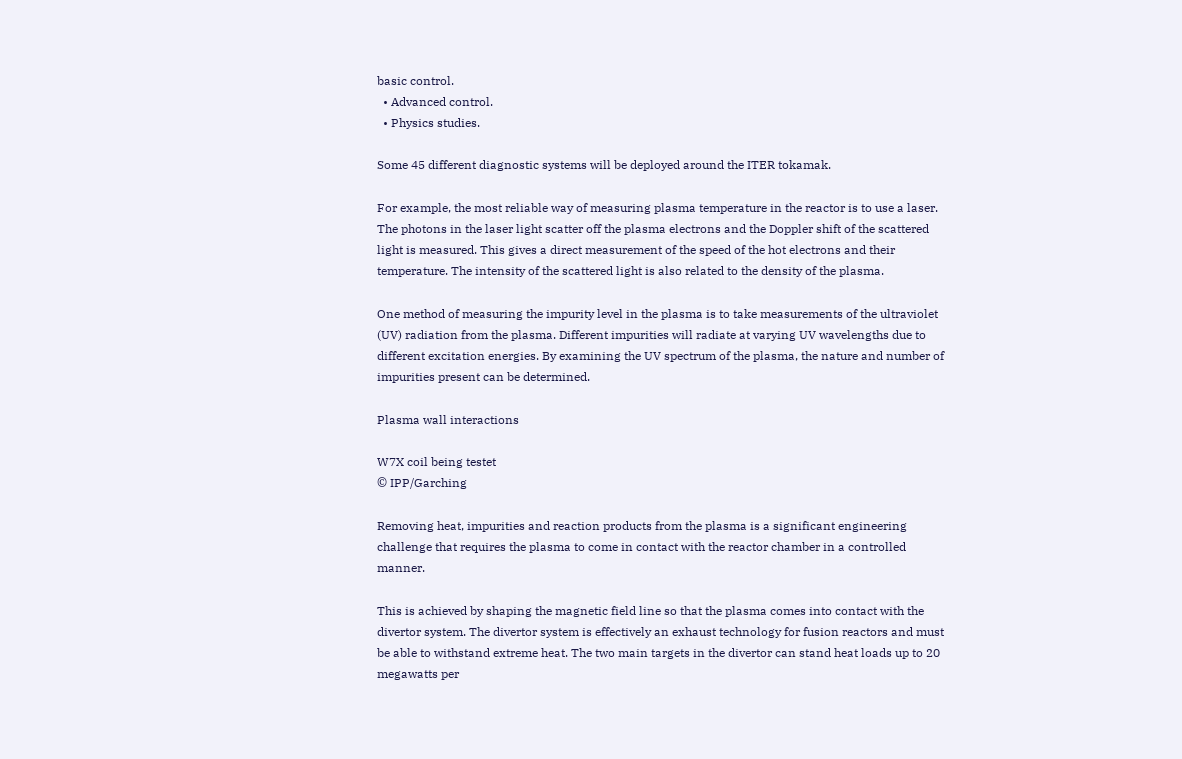basic control.
  • Advanced control.
  • Physics studies.

Some 45 different diagnostic systems will be deployed around the ITER tokamak.

For example, the most reliable way of measuring plasma temperature in the reactor is to use a laser. The photons in the laser light scatter off the plasma electrons and the Doppler shift of the scattered light is measured. This gives a direct measurement of the speed of the hot electrons and their temperature. The intensity of the scattered light is also related to the density of the plasma.

One method of measuring the impurity level in the plasma is to take measurements of the ultraviolet (UV) radiation from the plasma. Different impurities will radiate at varying UV wavelengths due to different excitation energies. By examining the UV spectrum of the plasma, the nature and number of impurities present can be determined.

Plasma wall interactions

W7X coil being testet
© IPP/Garching

Removing heat, impurities and reaction products from the plasma is a significant engineering challenge that requires the plasma to come in contact with the reactor chamber in a controlled manner.

This is achieved by shaping the magnetic field line so that the plasma comes into contact with the divertor system. The divertor system is effectively an exhaust technology for fusion reactors and must be able to withstand extreme heat. The two main targets in the divertor can stand heat loads up to 20 megawatts per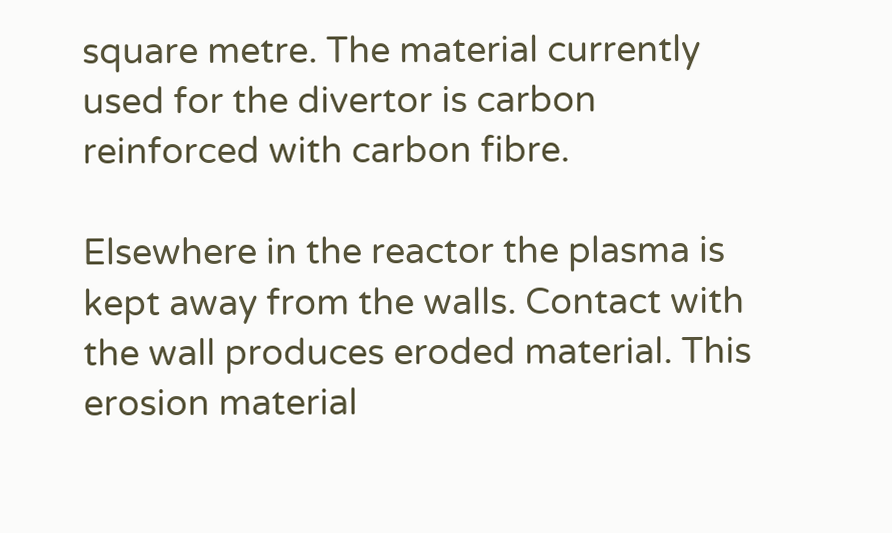square metre. The material currently used for the divertor is carbon reinforced with carbon fibre.

Elsewhere in the reactor the plasma is kept away from the walls. Contact with the wall produces eroded material. This erosion material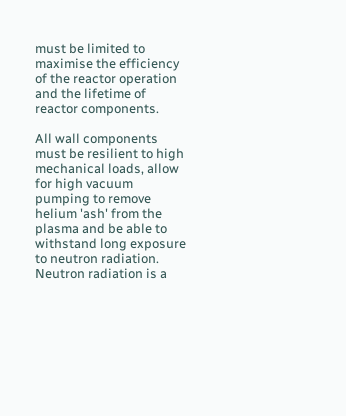must be limited to maximise the efficiency of the reactor operation and the lifetime of reactor components.

All wall components must be resilient to high mechanical loads, allow for high vacuum pumping to remove helium 'ash' from the plasma and be able to withstand long exposure to neutron radiation. Neutron radiation is a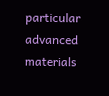particular advanced materials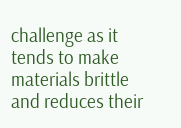challenge as it tends to make materials brittle and reduces their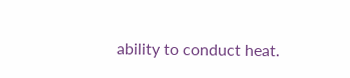ability to conduct heat.